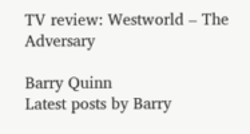TV review: Westworld – The Adversary

Barry Quinn
Latest posts by Barry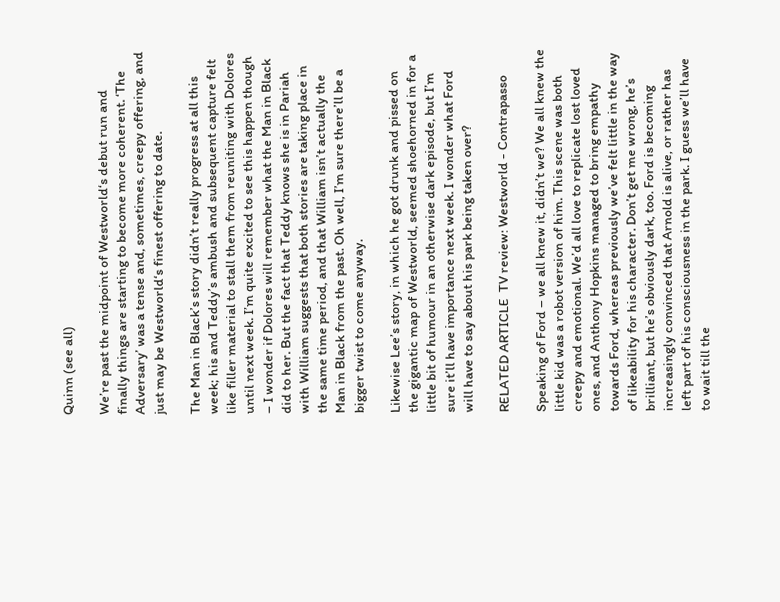Quinn (see all)

We’re past the midpoint of Westworld‘s debut run and finally things are starting to become more coherent. ‘The Adversary’ was a tense and, sometimes, creepy offering, and just may be Westworld‘s finest offering to date.

The Man in Black’s story didn’t really progress at all this week; his and Teddy’s ambush and subsequent capture felt like filler material to stall them from reuniting with Dolores until next week. I’m quite excited to see this happen though – I wonder if Dolores will remember what the Man in Black did to her. But the fact that Teddy knows she is in Pariah with William suggests that both stories are taking place in the same time period, and that William isn’t actually the Man in Black from the past. Oh well, I’m sure there’ll be a bigger twist to come anyway.

Likewise Lee’s story, in which he got drunk and pissed on the gigantic map of Westworld, seemed shoehorned in for a little bit of humour in an otherwise dark episode, but I’m sure it’ll have importance next week. I wonder what Ford will have to say about his park being taken over?

RELATED ARTICLE  TV review: Westworld - Contrapasso

Speaking of Ford – we all knew it, didn’t we? We all knew the little kid was a robot version of him. This scene was both creepy and emotional. We’d all love to replicate lost loved ones, and Anthony Hopkins managed to bring empathy towards Ford, whereas previously we’ve felt little in the way of likeability for his character. Don’t get me wrong, he’s brilliant, but he’s obviously dark, too. Ford is becoming increasingly convinced that Arnold is alive, or rather has left part of his consciousness in the park. I guess we’ll have to wait till the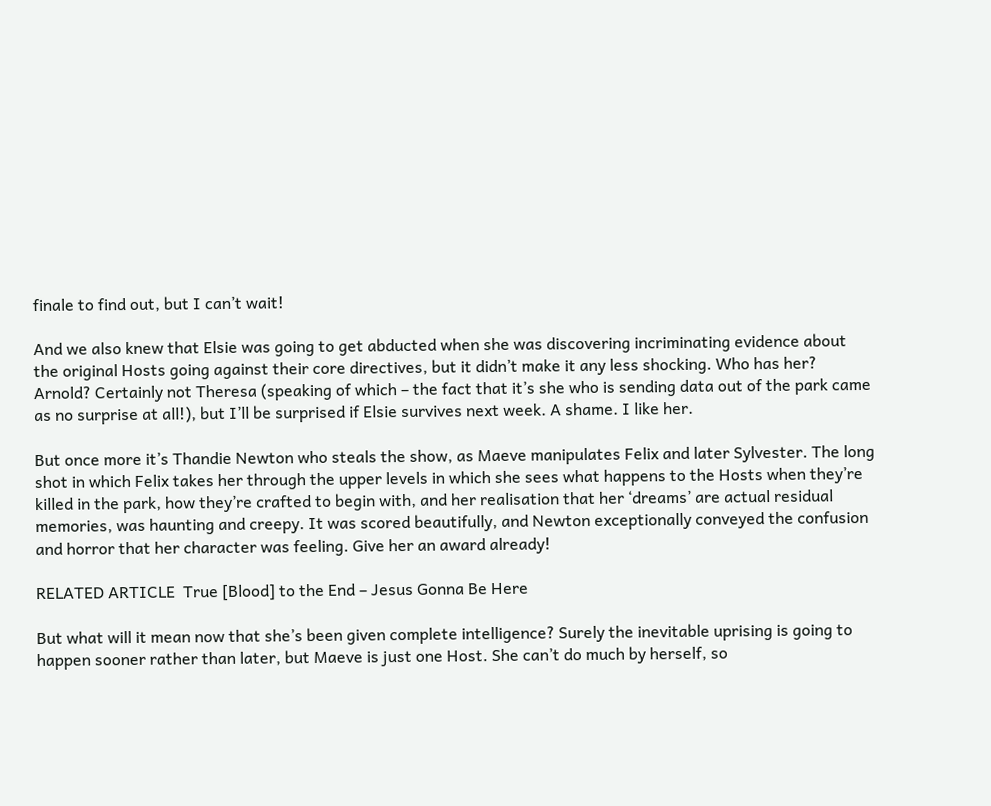finale to find out, but I can’t wait!

And we also knew that Elsie was going to get abducted when she was discovering incriminating evidence about the original Hosts going against their core directives, but it didn’t make it any less shocking. Who has her? Arnold? Certainly not Theresa (speaking of which – the fact that it’s she who is sending data out of the park came as no surprise at all!), but I’ll be surprised if Elsie survives next week. A shame. I like her.

But once more it’s Thandie Newton who steals the show, as Maeve manipulates Felix and later Sylvester. The long shot in which Felix takes her through the upper levels in which she sees what happens to the Hosts when they’re killed in the park, how they’re crafted to begin with, and her realisation that her ‘dreams’ are actual residual memories, was haunting and creepy. It was scored beautifully, and Newton exceptionally conveyed the confusion and horror that her character was feeling. Give her an award already!

RELATED ARTICLE  True [Blood] to the End – Jesus Gonna Be Here

But what will it mean now that she’s been given complete intelligence? Surely the inevitable uprising is going to happen sooner rather than later, but Maeve is just one Host. She can’t do much by herself, so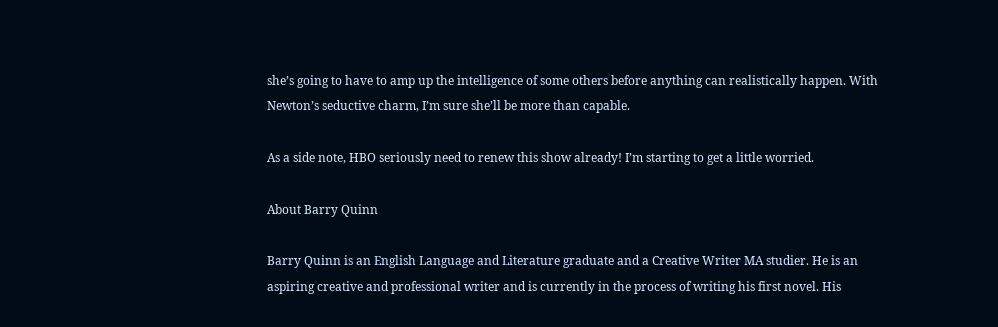she’s going to have to amp up the intelligence of some others before anything can realistically happen. With Newton’s seductive charm, I’m sure she’ll be more than capable.

As a side note, HBO seriously need to renew this show already! I’m starting to get a little worried.

About Barry Quinn

Barry Quinn is an English Language and Literature graduate and a Creative Writer MA studier. He is an aspiring creative and professional writer and is currently in the process of writing his first novel. His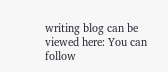writing blog can be viewed here: You can follow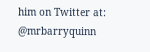him on Twitter at: @mrbarryquinn